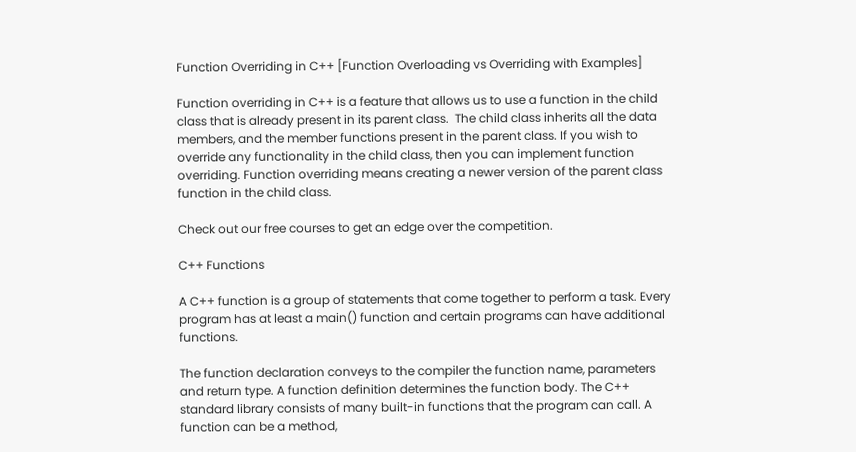Function Overriding in C++ [Function Overloading vs Overriding with Examples]

Function overriding in C++ is a feature that allows us to use a function in the child class that is already present in its parent class.  The child class inherits all the data members, and the member functions present in the parent class. If you wish to override any functionality in the child class, then you can implement function overriding. Function overriding means creating a newer version of the parent class function in the child class.

Check out our free courses to get an edge over the competition.

C++ Functions

A C++ function is a group of statements that come together to perform a task. Every program has at least a main() function and certain programs can have additional functions.

The function declaration conveys to the compiler the function name, parameters and return type. A function definition determines the function body. The C++ standard library consists of many built-in functions that the program can call. A function can be a method,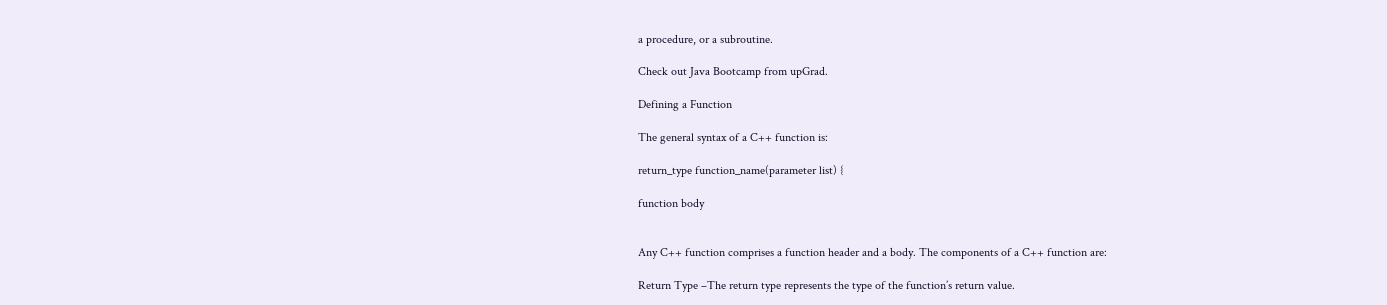a procedure, or a subroutine.

Check out Java Bootcamp from upGrad.

Defining a Function

The general syntax of a C++ function is:

return_type function_name(parameter list) {

function body


Any C++ function comprises a function header and a body. The components of a C++ function are:

Return Type –The return type represents the type of the function’s return value.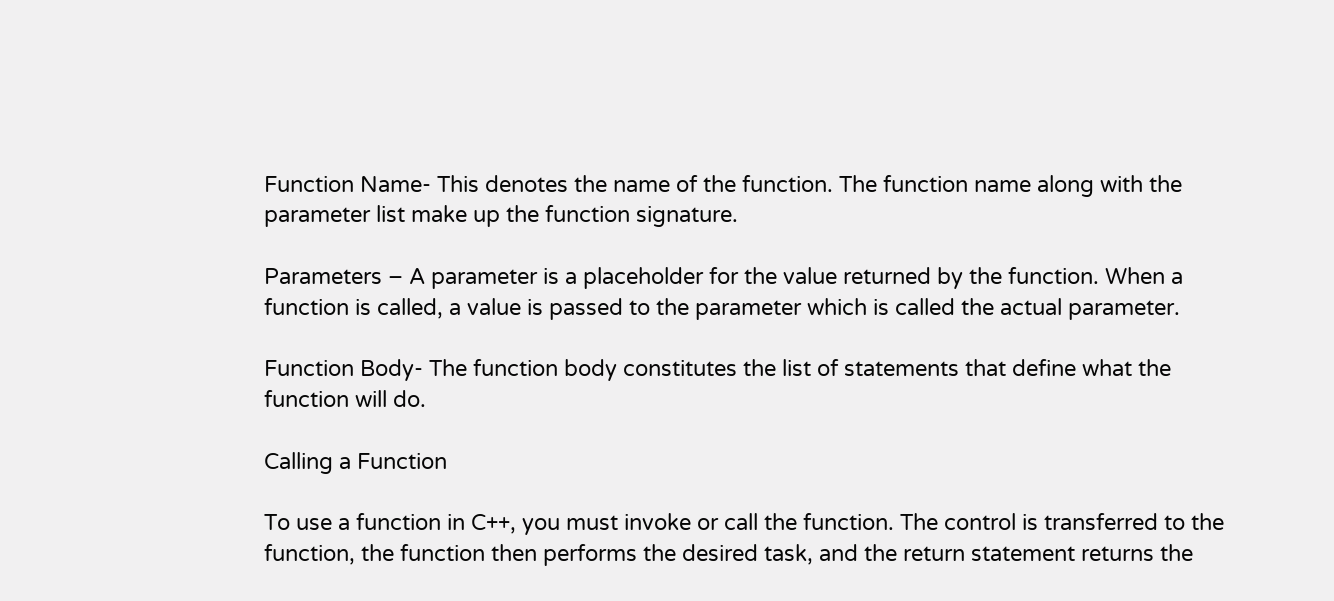Function Name- This denotes the name of the function. The function name along with the parameter list make up the function signature.

Parameters – A parameter is a placeholder for the value returned by the function. When a function is called, a value is passed to the parameter which is called the actual parameter.

Function Body- The function body constitutes the list of statements that define what the function will do.

Calling a Function

To use a function in C++, you must invoke or call the function. The control is transferred to the function, the function then performs the desired task, and the return statement returns the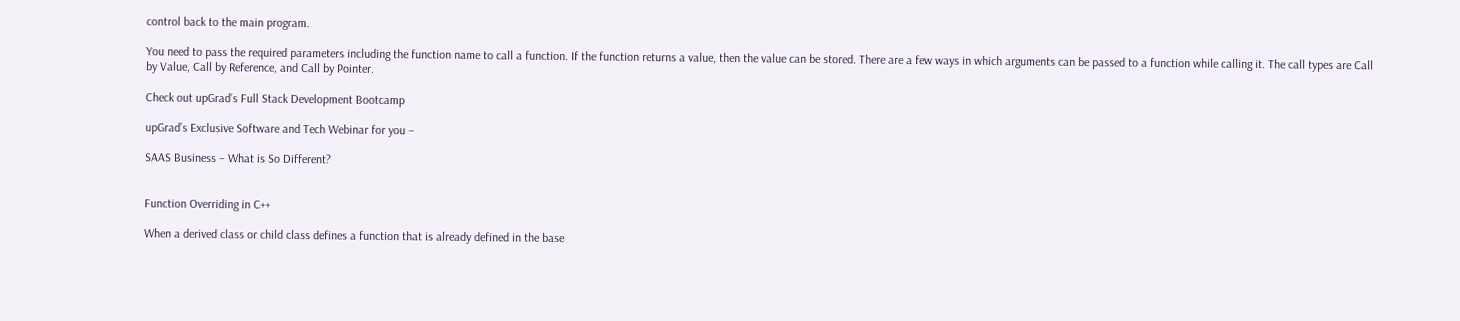control back to the main program.

You need to pass the required parameters including the function name to call a function. If the function returns a value, then the value can be stored. There are a few ways in which arguments can be passed to a function while calling it. The call types are Call by Value, Call by Reference, and Call by Pointer.

Check out upGrad’s Full Stack Development Bootcamp

upGrad’s Exclusive Software and Tech Webinar for you –

SAAS Business – What is So Different?


Function Overriding in C++

When a derived class or child class defines a function that is already defined in the base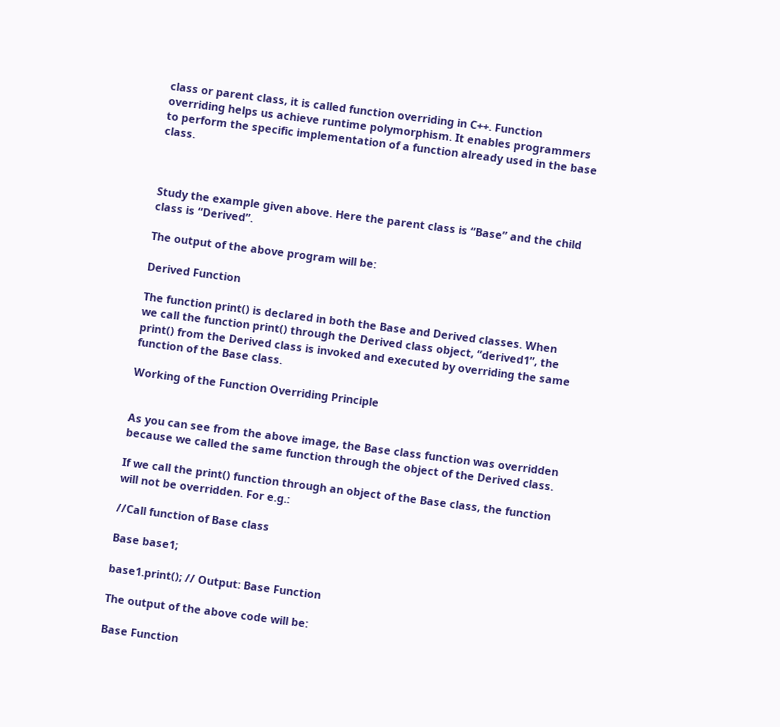class or parent class, it is called function overriding in C++. Function overriding helps us achieve runtime polymorphism. It enables programmers to perform the specific implementation of a function already used in the base class.



Study the example given above. Here the parent class is “Base” and the child class is “Derived”.

The output of the above program will be:

Derived Function

The function print() is declared in both the Base and Derived classes. When we call the function print() through the Derived class object, “derived1”, the print() from the Derived class is invoked and executed by overriding the same function of the Base class.

Working of the Function Overriding Principle


As you can see from the above image, the Base class function was overridden because we called the same function through the object of the Derived class.

If we call the print() function through an object of the Base class, the function will not be overridden. For e.g.:

//Call function of Base class

Base base1;

base1.print(); // Output: Base Function

The output of the above code will be:

Base Function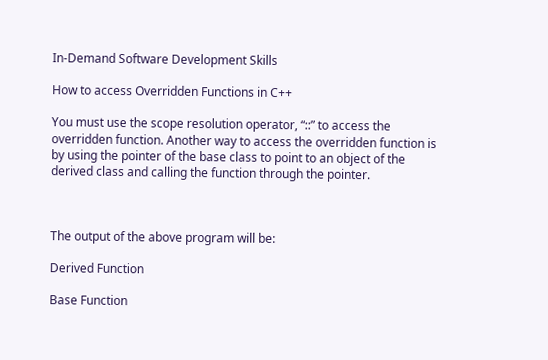In-Demand Software Development Skills

How to access Overridden Functions in C++

You must use the scope resolution operator, “::” to access the overridden function. Another way to access the overridden function is by using the pointer of the base class to point to an object of the derived class and calling the function through the pointer.



The output of the above program will be:

Derived Function

Base Function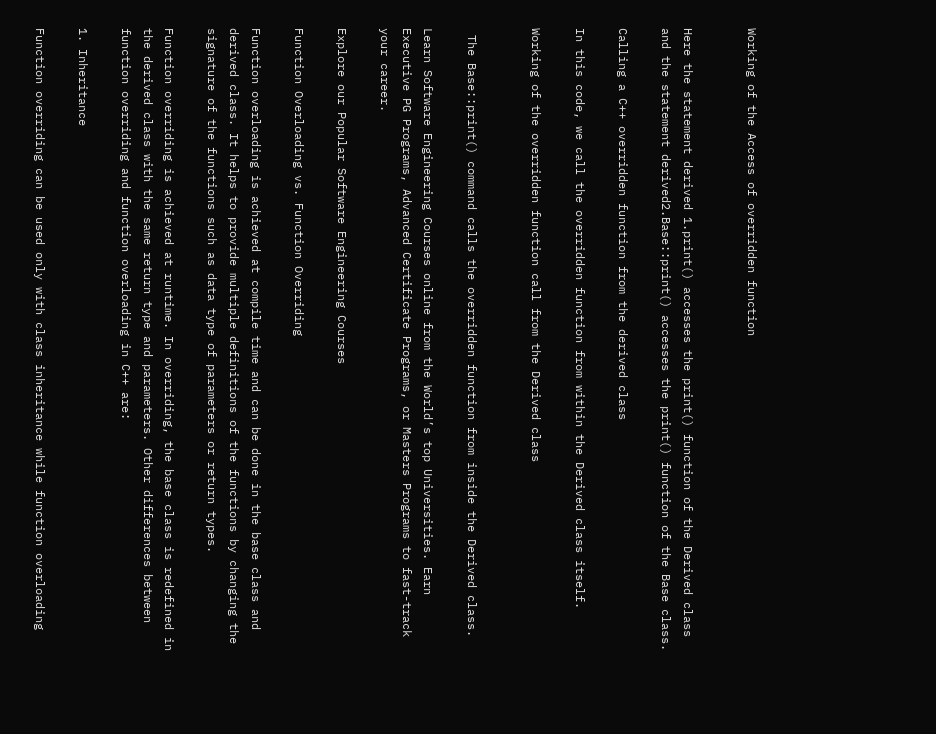Working of the Access of overridden function


Here the statement derived 1.print() accesses the print() function of the Derived class and the statement derived2.Base::print() accesses the print() function of the Base class.

Calling a C++ overridden function from the derived class

In this code, we call the overridden function from within the Derived class itself.

Working of the overridden function call from the Derived class


 The Base::print() command calls the overridden function from inside the Derived class.

Learn Software Engineering Courses online from the World’s top Universities. Earn Executive PG Programs, Advanced Certificate Programs, or Masters Programs to fast-track your career.

Explore our Popular Software Engineering Courses

Function Overloading vs. Function Overriding

Function overloading is achieved at compile time and can be done in the base class and derived class. It helps to provide multiple definitions of the functions by changing the signature of the functions such as data type of parameters or return types.

Function overriding is achieved at runtime. In overriding, the base class is redefined in the derived class with the same return type and parameters. Other differences between function overriding and function overloading in C++ are:

1. Inheritance

Function overriding can be used only with class inheritance while function overloading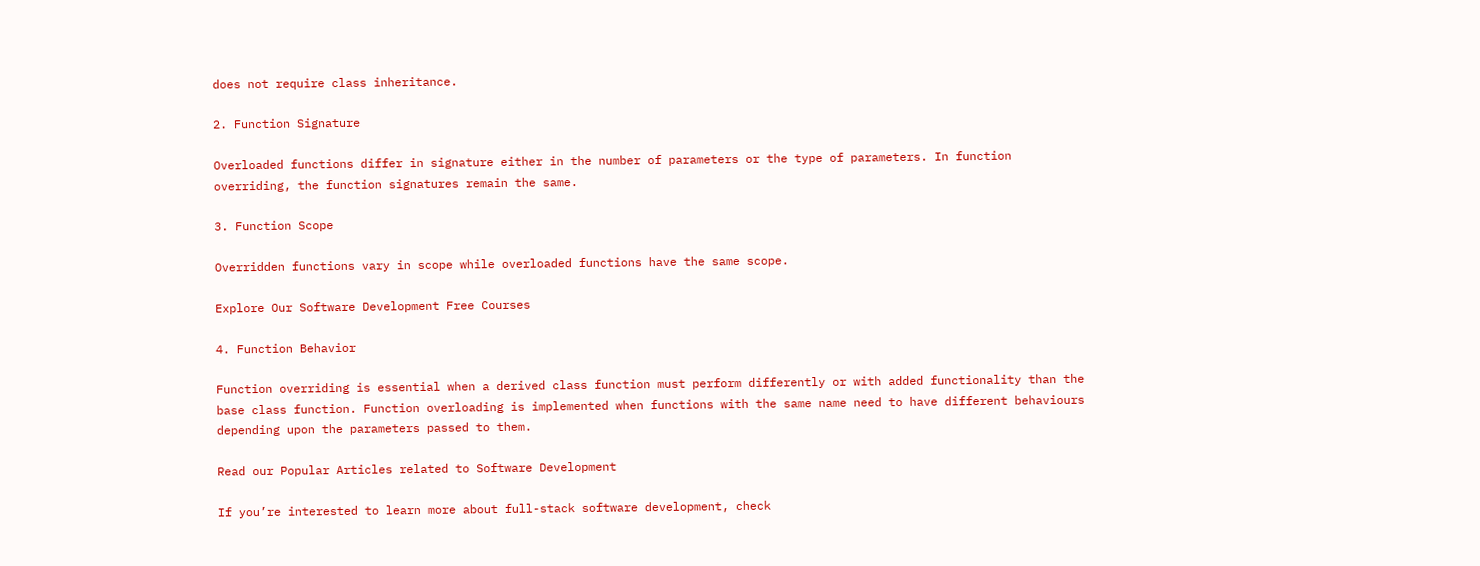does not require class inheritance.

2. Function Signature

Overloaded functions differ in signature either in the number of parameters or the type of parameters. In function overriding, the function signatures remain the same.

3. Function Scope

Overridden functions vary in scope while overloaded functions have the same scope.

Explore Our Software Development Free Courses

4. Function Behavior

Function overriding is essential when a derived class function must perform differently or with added functionality than the base class function. Function overloading is implemented when functions with the same name need to have different behaviours depending upon the parameters passed to them.

Read our Popular Articles related to Software Development

If you’re interested to learn more about full-stack software development, check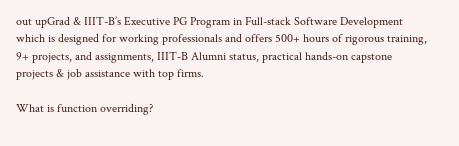out upGrad & IIIT-B’s Executive PG Program in Full-stack Software Development which is designed for working professionals and offers 500+ hours of rigorous training, 9+ projects, and assignments, IIIT-B Alumni status, practical hands-on capstone projects & job assistance with top firms.

What is function overriding?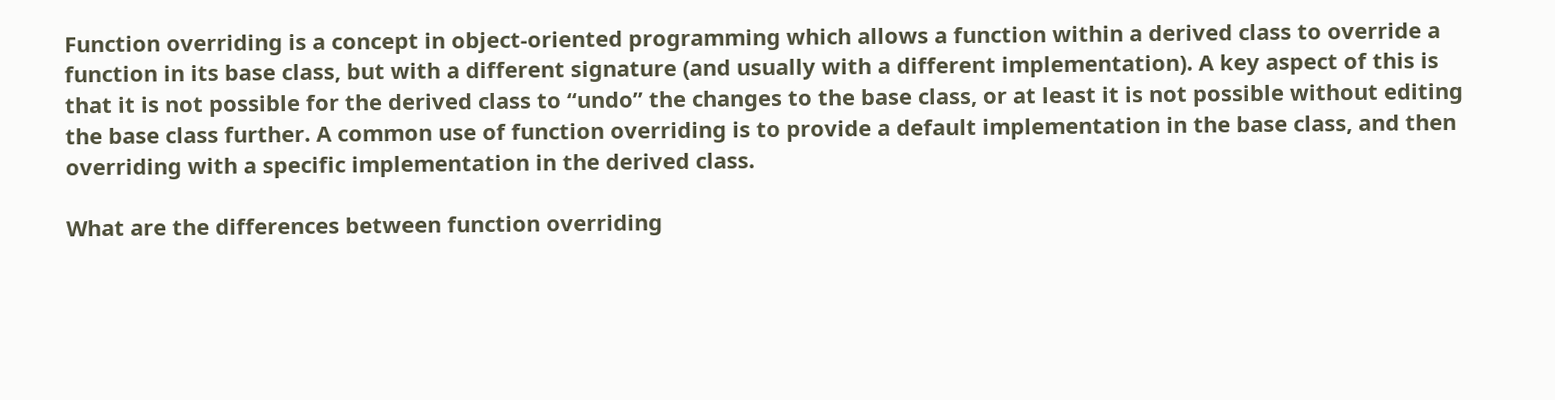Function overriding is a concept in object-oriented programming which allows a function within a derived class to override a function in its base class, but with a different signature (and usually with a different implementation). A key aspect of this is that it is not possible for the derived class to “undo” the changes to the base class, or at least it is not possible without editing the base class further. A common use of function overriding is to provide a default implementation in the base class, and then overriding with a specific implementation in the derived class.

What are the differences between function overriding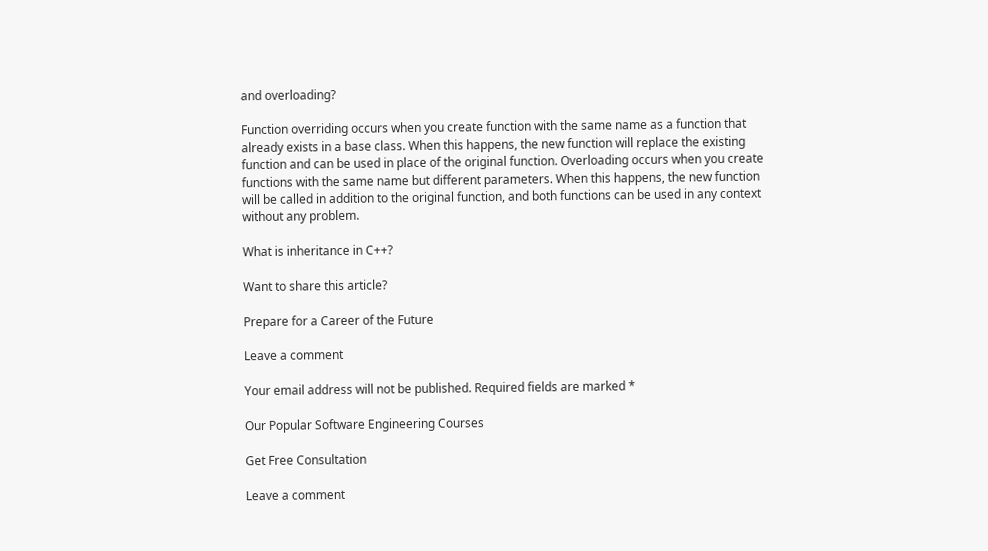and overloading?

Function overriding occurs when you create function with the same name as a function that already exists in a base class. When this happens, the new function will replace the existing function and can be used in place of the original function. Overloading occurs when you create functions with the same name but different parameters. When this happens, the new function will be called in addition to the original function, and both functions can be used in any context without any problem.

What is inheritance in C++?

Want to share this article?

Prepare for a Career of the Future

Leave a comment

Your email address will not be published. Required fields are marked *

Our Popular Software Engineering Courses

Get Free Consultation

Leave a comment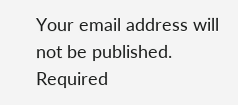Your email address will not be published. Required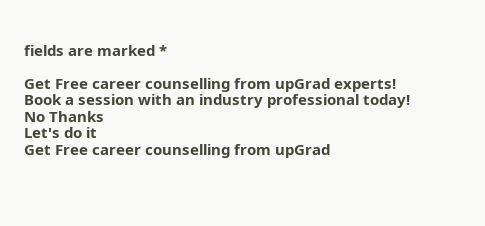fields are marked *

Get Free career counselling from upGrad experts!
Book a session with an industry professional today!
No Thanks
Let's do it
Get Free career counselling from upGrad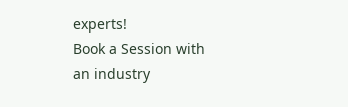experts!
Book a Session with an industry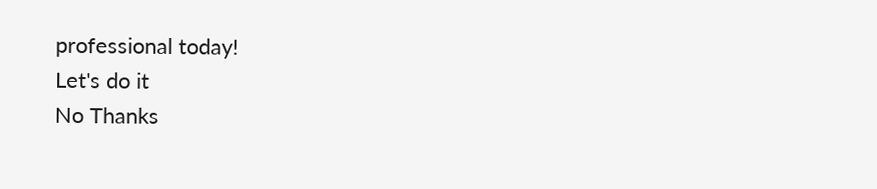professional today!
Let's do it
No Thanks